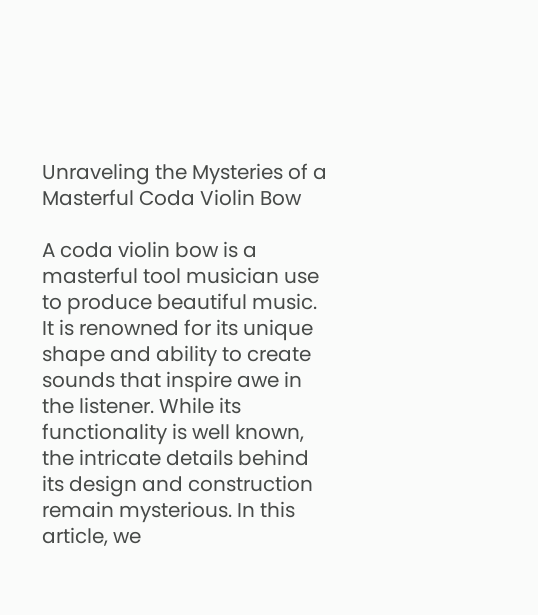Unraveling the Mysteries of a Masterful Coda Violin Bow

A coda violin bow is a masterful tool musician use to produce beautiful music. It is renowned for its unique shape and ability to create sounds that inspire awe in the listener. While its functionality is well known, the intricate details behind its design and construction remain mysterious. In this article, we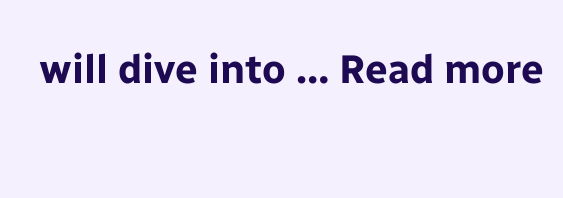will dive into … Read more